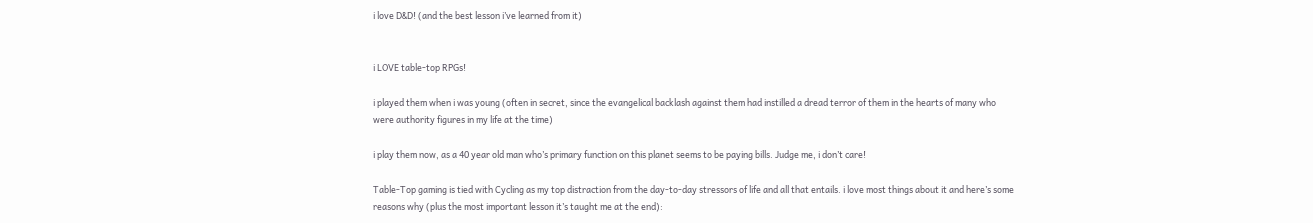i love D&D! (and the best lesson i’ve learned from it)


i LOVE table-top RPGs!

i played them when i was young (often in secret, since the evangelical backlash against them had instilled a dread terror of them in the hearts of many who were authority figures in my life at the time)

i play them now, as a 40 year old man who’s primary function on this planet seems to be paying bills. Judge me, i don’t care!

Table-Top gaming is tied with Cycling as my top distraction from the day-to-day stressors of life and all that entails. i love most things about it and here’s some reasons why (plus the most important lesson it’s taught me at the end):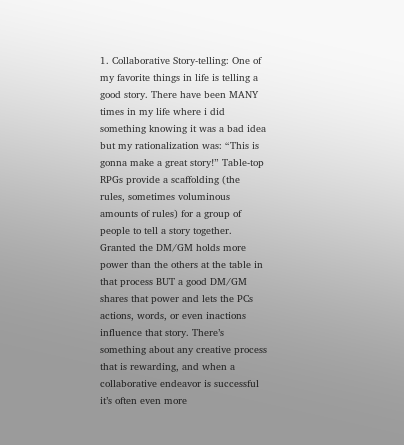1. Collaborative Story-telling: One of my favorite things in life is telling a good story. There have been MANY times in my life where i did something knowing it was a bad idea but my rationalization was: “This is gonna make a great story!” Table-top RPGs provide a scaffolding (the rules, sometimes voluminous amounts of rules) for a group of people to tell a story together. Granted the DM/GM holds more power than the others at the table in that process BUT a good DM/GM shares that power and lets the PCs actions, words, or even inactions influence that story. There’s something about any creative process that is rewarding, and when a collaborative endeavor is successful it’s often even more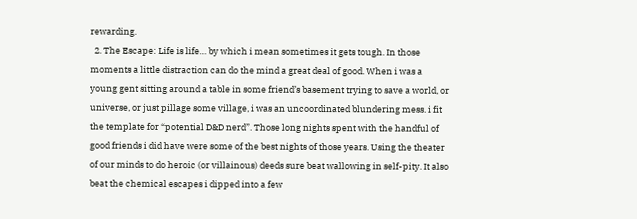rewarding.
  2. The Escape: Life is life… by which i mean sometimes it gets tough. In those moments a little distraction can do the mind a great deal of good. When i was a young gent sitting around a table in some friend’s basement trying to save a world, or universe, or just pillage some village, i was an uncoordinated blundering mess. i fit the template for “potential D&D nerd”. Those long nights spent with the handful of good friends i did have were some of the best nights of those years. Using the theater of our minds to do heroic (or villainous) deeds sure beat wallowing in self-pity. It also beat the chemical escapes i dipped into a few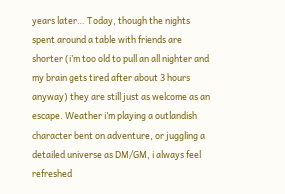years later… Today, though the nights spent around a table with friends are shorter (i’m too old to pull an all nighter and my brain gets tired after about 3 hours anyway) they are still just as welcome as an escape. Weather i’m playing a outlandish character bent on adventure, or juggling a detailed universe as DM/GM, i always feel refreshed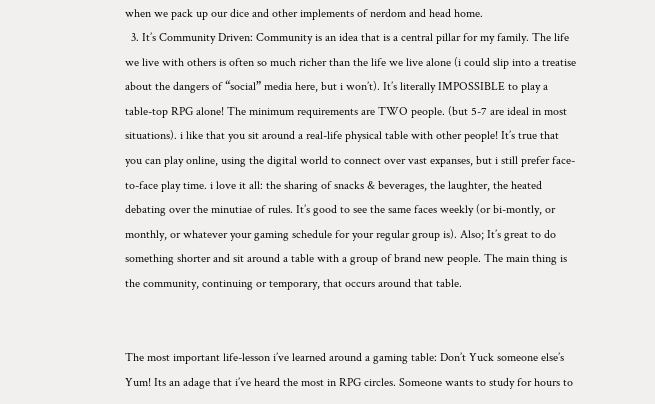when we pack up our dice and other implements of nerdom and head home.
  3. It’s Community Driven: Community is an idea that is a central pillar for my family. The life we live with others is often so much richer than the life we live alone (i could slip into a treatise about the dangers of “social” media here, but i won’t). It’s literally IMPOSSIBLE to play a table-top RPG alone! The minimum requirements are TWO people. (but 5-7 are ideal in most situations). i like that you sit around a real-life physical table with other people! It’s true that you can play online, using the digital world to connect over vast expanses, but i still prefer face-to-face play time. i love it all: the sharing of snacks & beverages, the laughter, the heated debating over the minutiae of rules. It’s good to see the same faces weekly (or bi-montly, or monthly, or whatever your gaming schedule for your regular group is). Also; It’s great to do something shorter and sit around a table with a group of brand new people. The main thing is the community, continuing or temporary, that occurs around that table.


The most important life-lesson i’ve learned around a gaming table: Don’t Yuck someone else’s Yum! Its an adage that i’ve heard the most in RPG circles. Someone wants to study for hours to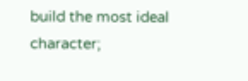build the most ideal character;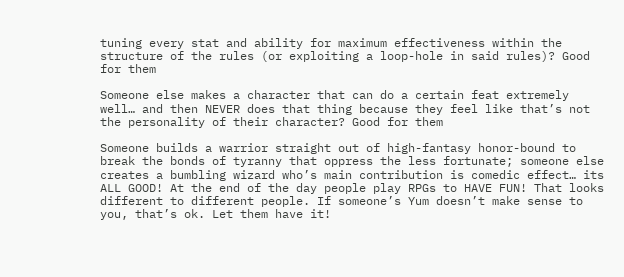tuning every stat and ability for maximum effectiveness within the structure of the rules (or exploiting a loop-hole in said rules)? Good for them

Someone else makes a character that can do a certain feat extremely well… and then NEVER does that thing because they feel like that’s not the personality of their character? Good for them

Someone builds a warrior straight out of high-fantasy honor-bound to break the bonds of tyranny that oppress the less fortunate; someone else creates a bumbling wizard who’s main contribution is comedic effect… its ALL GOOD! At the end of the day people play RPGs to HAVE FUN! That looks different to different people. If someone’s Yum doesn’t make sense to you, that’s ok. Let them have it!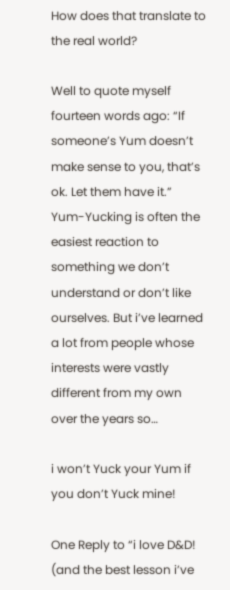How does that translate to the real world?

Well to quote myself fourteen words ago: “If someone’s Yum doesn’t make sense to you, that’s ok. Let them have it.”  Yum-Yucking is often the easiest reaction to something we don’t understand or don’t like ourselves. But i’ve learned a lot from people whose interests were vastly different from my own over the years so…

i won’t Yuck your Yum if you don’t Yuck mine!

One Reply to “i love D&D! (and the best lesson i’ve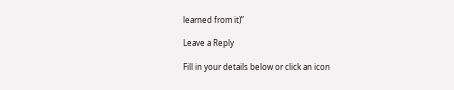learned from it)”

Leave a Reply

Fill in your details below or click an icon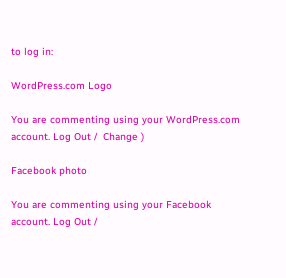to log in:

WordPress.com Logo

You are commenting using your WordPress.com account. Log Out /  Change )

Facebook photo

You are commenting using your Facebook account. Log Out /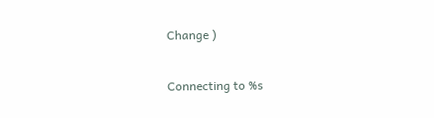Change )

Connecting to %s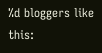%d bloggers like this: